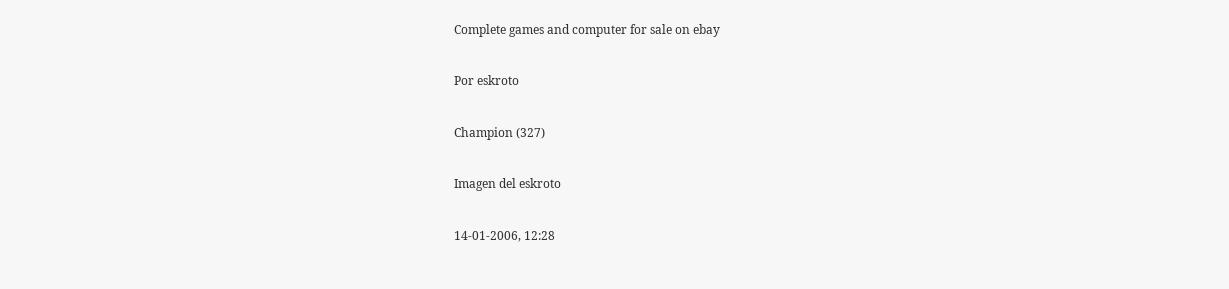Complete games and computer for sale on ebay

Por eskroto

Champion (327)

Imagen del eskroto

14-01-2006, 12:28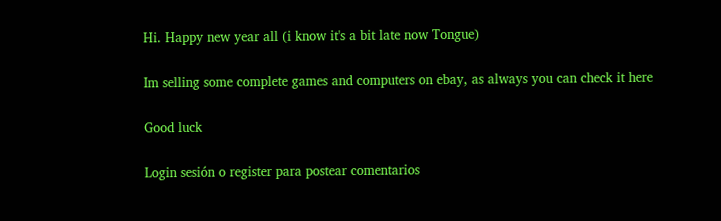Hi. Happy new year all (i know it's a bit late now Tongue)

Im selling some complete games and computers on ebay, as always you can check it here

Good luck

Login sesión o register para postear comentarios